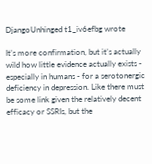DjangoUnhinged t1_iv6efbg wrote

It’s more confirmation, but it’s actually wild how little evidence actually exists - especially in humans - for a serotonergic deficiency in depression. Like there must be some link given the relatively decent efficacy or SSRIs, but the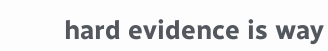hard evidence is way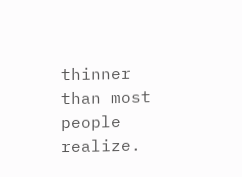thinner than most people realize.